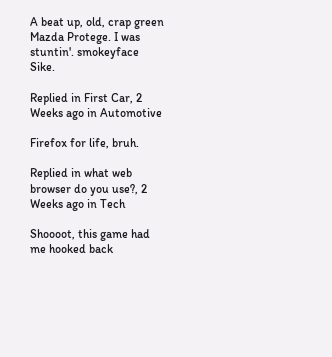A beat up, old, crap green Mazda Protege. I was stuntin'. smokeyface Sike.

Replied in First Car, 2 Weeks ago in Automotive

Firefox for life, bruh.

Replied in what web browser do you use?, 2 Weeks ago in Tech

Shoooot, this game had me hooked back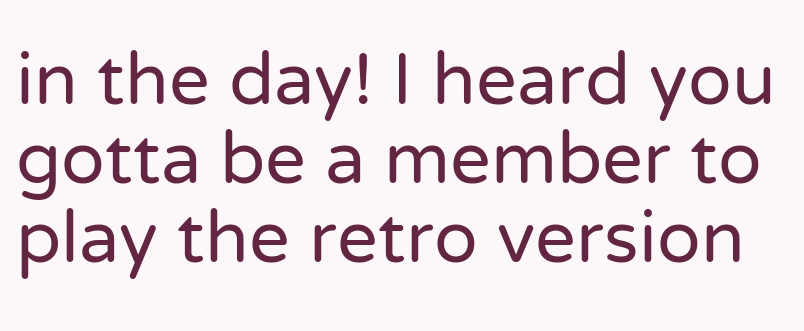in the day! I heard you gotta be a member to play the retro version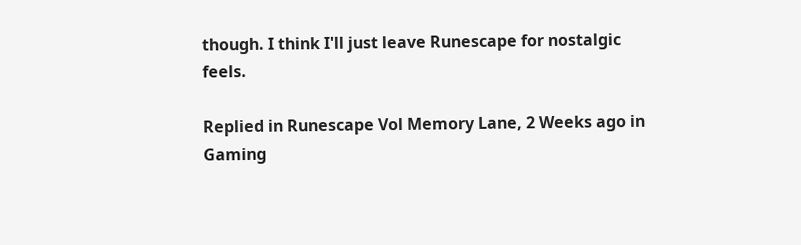though. I think I'll just leave Runescape for nostalgic feels.

Replied in Runescape Vol Memory Lane, 2 Weeks ago in Gaming